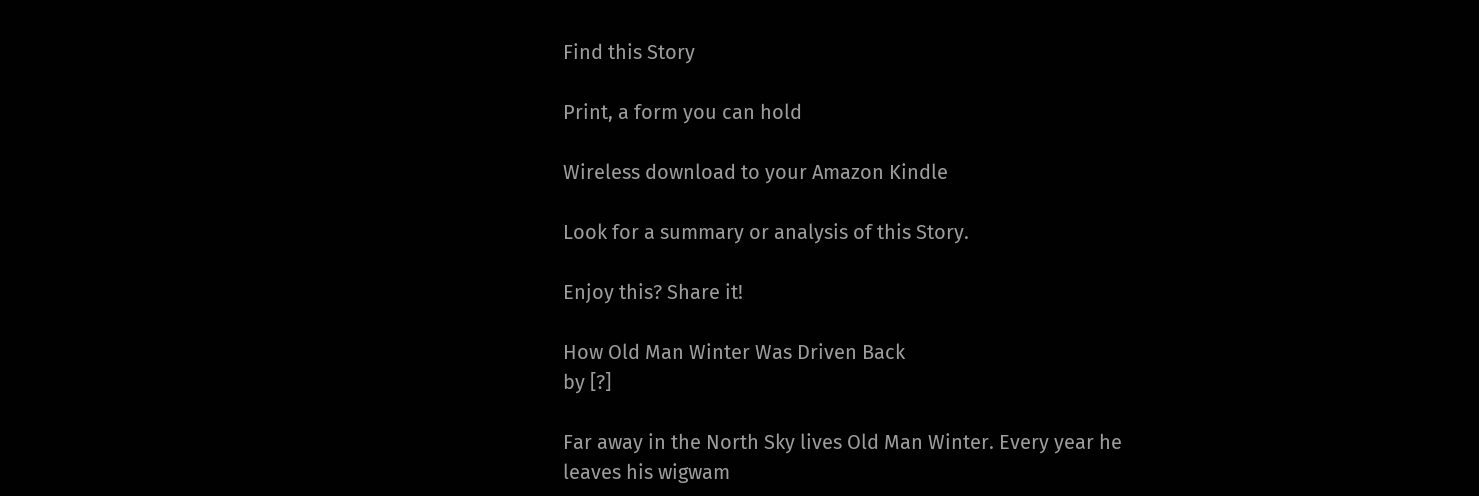Find this Story

Print, a form you can hold

Wireless download to your Amazon Kindle

Look for a summary or analysis of this Story.

Enjoy this? Share it!

How Old Man Winter Was Driven Back
by [?]

Far away in the North Sky lives Old Man Winter. Every year he leaves his wigwam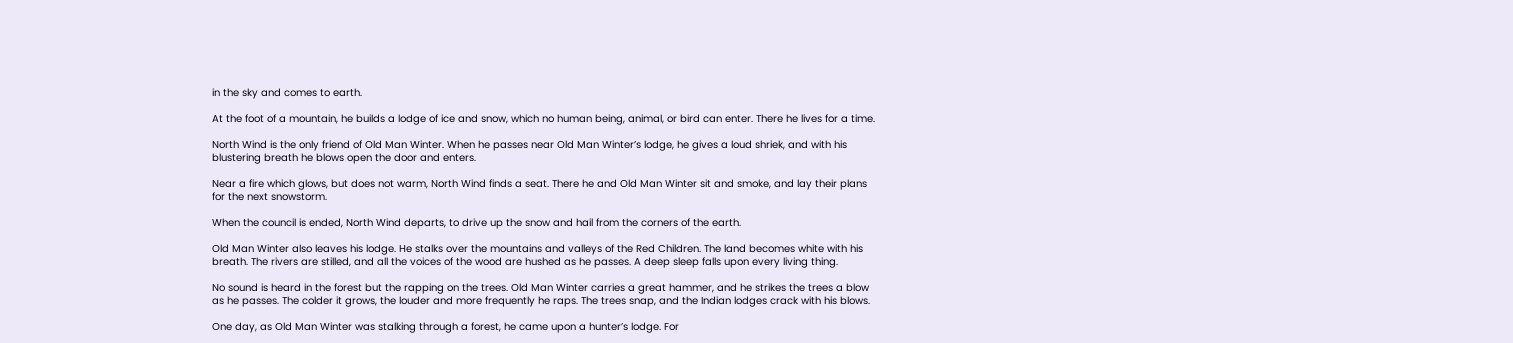in the sky and comes to earth.

At the foot of a mountain, he builds a lodge of ice and snow, which no human being, animal, or bird can enter. There he lives for a time.

North Wind is the only friend of Old Man Winter. When he passes near Old Man Winter’s lodge, he gives a loud shriek, and with his blustering breath he blows open the door and enters.

Near a fire which glows, but does not warm, North Wind finds a seat. There he and Old Man Winter sit and smoke, and lay their plans for the next snowstorm.

When the council is ended, North Wind departs, to drive up the snow and hail from the corners of the earth.

Old Man Winter also leaves his lodge. He stalks over the mountains and valleys of the Red Children. The land becomes white with his breath. The rivers are stilled, and all the voices of the wood are hushed as he passes. A deep sleep falls upon every living thing.

No sound is heard in the forest but the rapping on the trees. Old Man Winter carries a great hammer, and he strikes the trees a blow as he passes. The colder it grows, the louder and more frequently he raps. The trees snap, and the Indian lodges crack with his blows.

One day, as Old Man Winter was stalking through a forest, he came upon a hunter’s lodge. For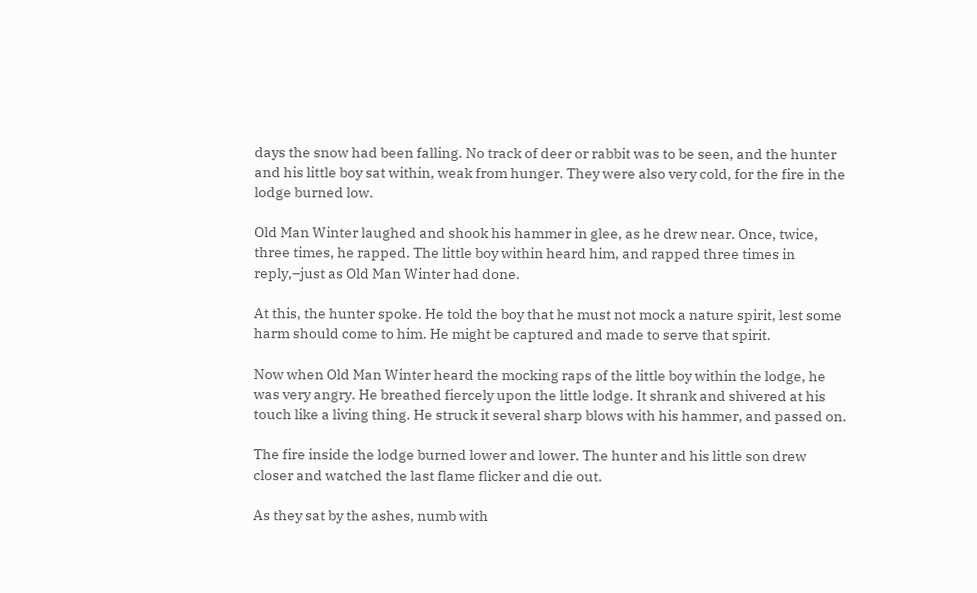days the snow had been falling. No track of deer or rabbit was to be seen, and the hunter and his little boy sat within, weak from hunger. They were also very cold, for the fire in the lodge burned low.

Old Man Winter laughed and shook his hammer in glee, as he drew near. Once, twice, three times, he rapped. The little boy within heard him, and rapped three times in reply,–just as Old Man Winter had done.

At this, the hunter spoke. He told the boy that he must not mock a nature spirit, lest some harm should come to him. He might be captured and made to serve that spirit.

Now when Old Man Winter heard the mocking raps of the little boy within the lodge, he was very angry. He breathed fiercely upon the little lodge. It shrank and shivered at his touch like a living thing. He struck it several sharp blows with his hammer, and passed on.

The fire inside the lodge burned lower and lower. The hunter and his little son drew closer and watched the last flame flicker and die out.

As they sat by the ashes, numb with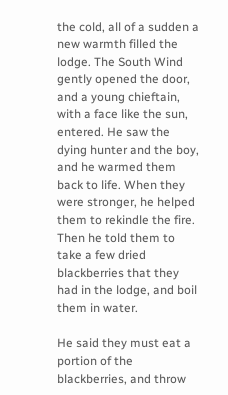the cold, all of a sudden a new warmth filled the lodge. The South Wind gently opened the door, and a young chieftain, with a face like the sun, entered. He saw the dying hunter and the boy, and he warmed them back to life. When they were stronger, he helped them to rekindle the fire. Then he told them to take a few dried blackberries that they had in the lodge, and boil them in water.

He said they must eat a portion of the blackberries, and throw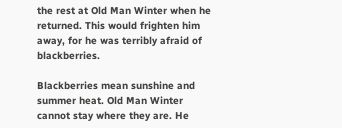the rest at Old Man Winter when he returned. This would frighten him away, for he was terribly afraid of blackberries.

Blackberries mean sunshine and summer heat. Old Man Winter cannot stay where they are. He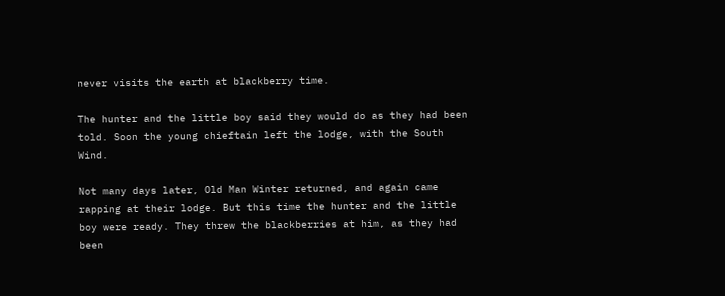never visits the earth at blackberry time.

The hunter and the little boy said they would do as they had been told. Soon the young chieftain left the lodge, with the South Wind.

Not many days later, Old Man Winter returned, and again came rapping at their lodge. But this time the hunter and the little boy were ready. They threw the blackberries at him, as they had been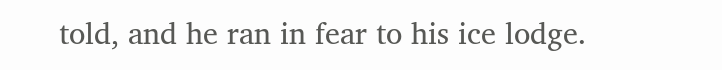told, and he ran in fear to his ice lodge.